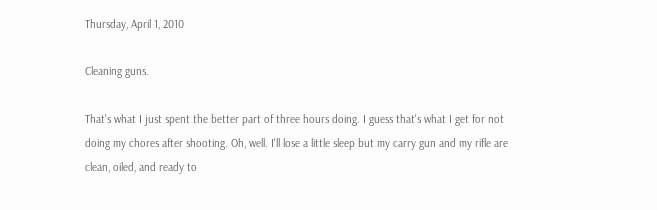Thursday, April 1, 2010

Cleaning guns.

That's what I just spent the better part of three hours doing. I guess that's what I get for not doing my chores after shooting. Oh, well. I'll lose a little sleep but my carry gun and my rifle are clean, oiled, and ready to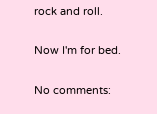rock and roll.

Now I'm for bed.

No comments: